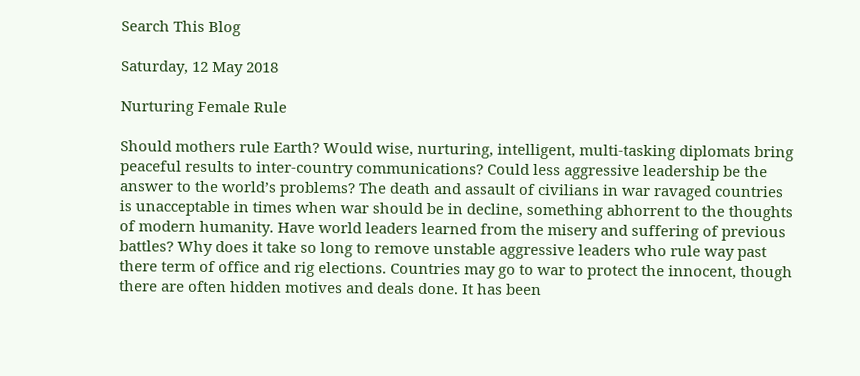Search This Blog

Saturday, 12 May 2018

Nurturing Female Rule

Should mothers rule Earth? Would wise, nurturing, intelligent, multi-tasking diplomats bring peaceful results to inter-country communications? Could less aggressive leadership be the answer to the world’s problems? The death and assault of civilians in war ravaged countries is unacceptable in times when war should be in decline, something abhorrent to the thoughts of modern humanity. Have world leaders learned from the misery and suffering of previous battles? Why does it take so long to remove unstable aggressive leaders who rule way past there term of office and rig elections. Countries may go to war to protect the innocent, though there are often hidden motives and deals done. It has been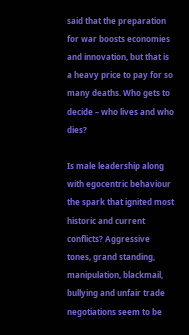said that the preparation for war boosts economies and innovation, but that is a heavy price to pay for so many deaths. Who gets to decide – who lives and who dies?

Is male leadership along with egocentric behaviour the spark that ignited most historic and current conflicts? Aggressive tones, grand standing, manipulation, blackmail, bullying and unfair trade negotiations seem to be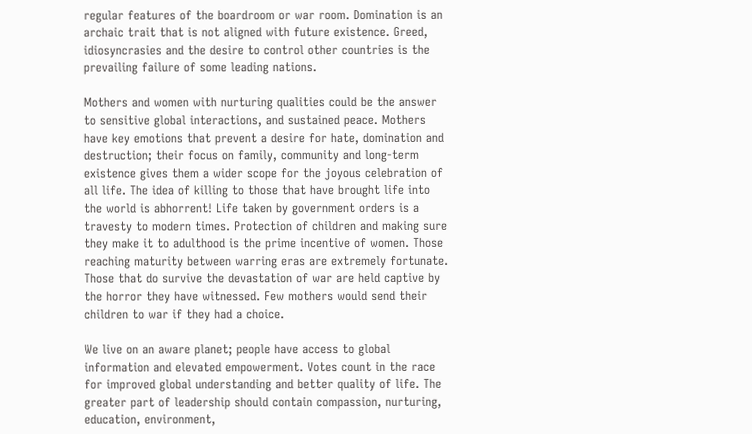regular features of the boardroom or war room. Domination is an archaic trait that is not aligned with future existence. Greed, idiosyncrasies and the desire to control other countries is the prevailing failure of some leading nations.

Mothers and women with nurturing qualities could be the answer to sensitive global interactions, and sustained peace. Mothers have key emotions that prevent a desire for hate, domination and destruction; their focus on family, community and long-term existence gives them a wider scope for the joyous celebration of all life. The idea of killing to those that have brought life into the world is abhorrent! Life taken by government orders is a travesty to modern times. Protection of children and making sure they make it to adulthood is the prime incentive of women. Those reaching maturity between warring eras are extremely fortunate. Those that do survive the devastation of war are held captive by the horror they have witnessed. Few mothers would send their children to war if they had a choice.

We live on an aware planet; people have access to global information and elevated empowerment. Votes count in the race for improved global understanding and better quality of life. The greater part of leadership should contain compassion, nurturing, education, environment,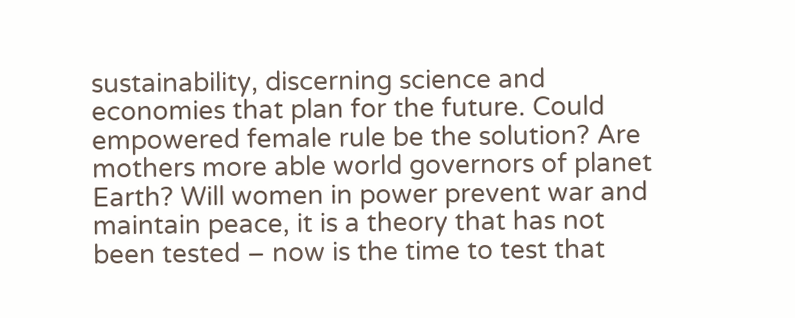sustainability, discerning science and economies that plan for the future. Could empowered female rule be the solution? Are mothers more able world governors of planet Earth? Will women in power prevent war and maintain peace, it is a theory that has not been tested – now is the time to test that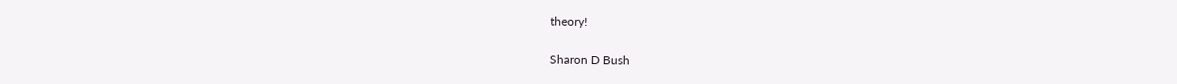theory!

Sharon D Bush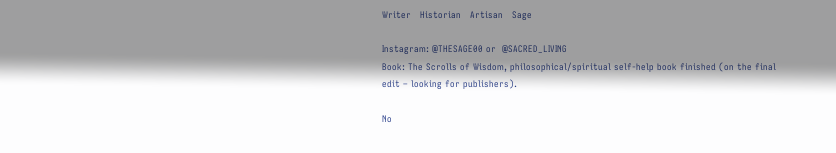Writer   Historian   Artisan   Sage

Instagram: @THESAGE00 or  @SACRED_LIVING
Book: The Scrolls of Wisdom, philosophical/spiritual self-help book finished (on the final edit – looking for publishers).

No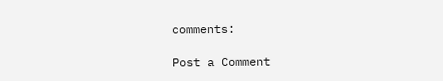comments:

Post a Comment